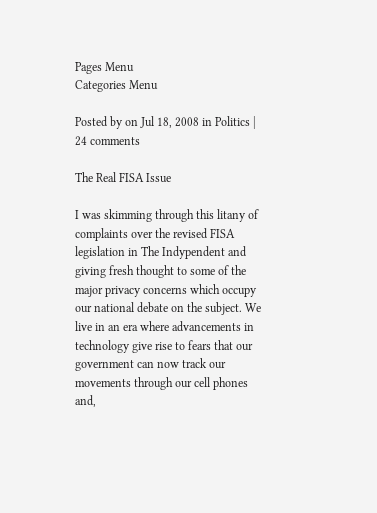Pages Menu
Categories Menu

Posted by on Jul 18, 2008 in Politics | 24 comments

The Real FISA Issue

I was skimming through this litany of complaints over the revised FISA legislation in The Indypendent and giving fresh thought to some of the major privacy concerns which occupy our national debate on the subject. We live in an era where advancements in technology give rise to fears that our government can now track our movements through our cell phones and,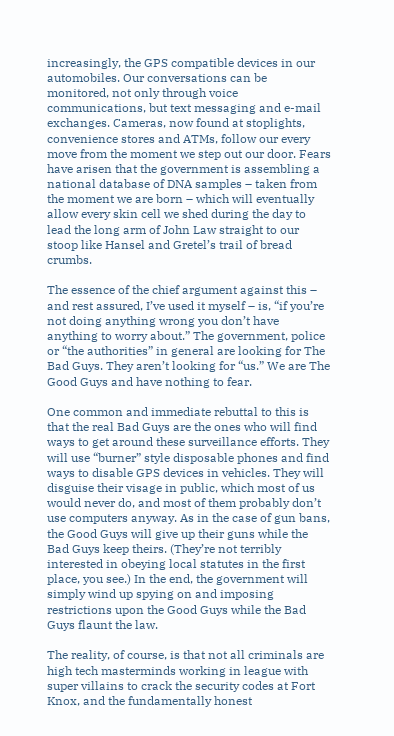increasingly, the GPS compatible devices in our automobiles. Our conversations can be monitored, not only through voice communications, but text messaging and e-mail exchanges. Cameras, now found at stoplights, convenience stores and ATMs, follow our every move from the moment we step out our door. Fears have arisen that the government is assembling a national database of DNA samples – taken from the moment we are born – which will eventually allow every skin cell we shed during the day to lead the long arm of John Law straight to our stoop like Hansel and Gretel’s trail of bread crumbs.

The essence of the chief argument against this – and rest assured, I’ve used it myself – is, “if you’re not doing anything wrong you don’t have anything to worry about.” The government, police or “the authorities” in general are looking for The Bad Guys. They aren’t looking for “us.” We are The Good Guys and have nothing to fear.

One common and immediate rebuttal to this is that the real Bad Guys are the ones who will find ways to get around these surveillance efforts. They will use “burner” style disposable phones and find ways to disable GPS devices in vehicles. They will disguise their visage in public, which most of us would never do, and most of them probably don’t use computers anyway. As in the case of gun bans, the Good Guys will give up their guns while the Bad Guys keep theirs. (They’re not terribly interested in obeying local statutes in the first place, you see.) In the end, the government will simply wind up spying on and imposing restrictions upon the Good Guys while the Bad Guys flaunt the law.

The reality, of course, is that not all criminals are high tech masterminds working in league with super villains to crack the security codes at Fort Knox, and the fundamentally honest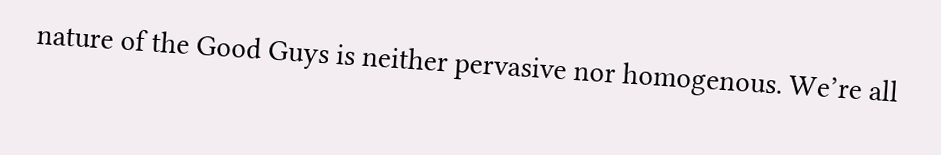nature of the Good Guys is neither pervasive nor homogenous. We’re all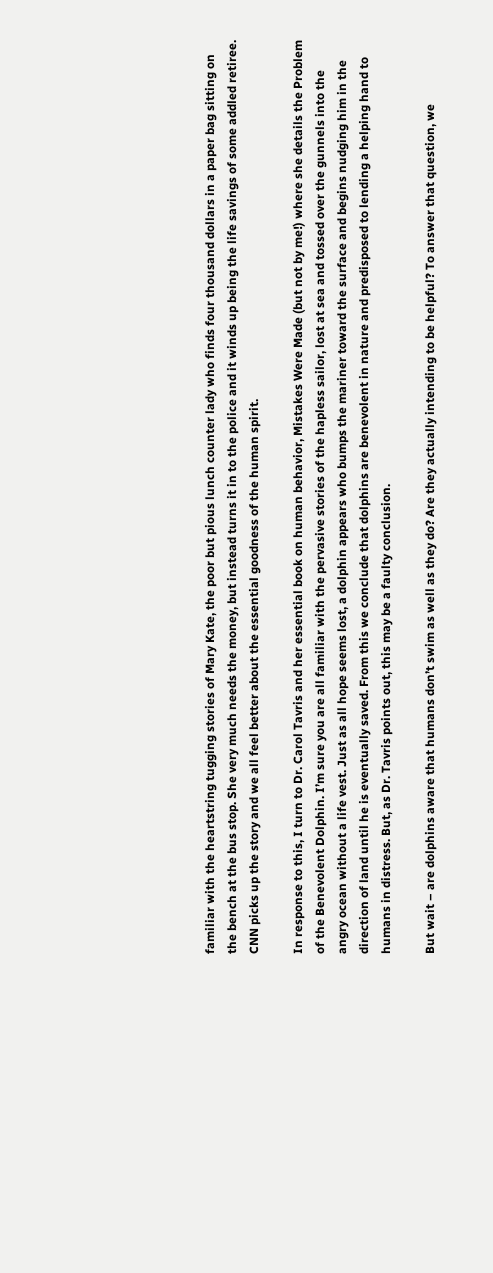familiar with the heartstring tugging stories of Mary Kate, the poor but pious lunch counter lady who finds four thousand dollars in a paper bag sitting on the bench at the bus stop. She very much needs the money, but instead turns it in to the police and it winds up being the life savings of some addled retiree. CNN picks up the story and we all feel better about the essential goodness of the human spirit.

In response to this, I turn to Dr. Carol Tavris and her essential book on human behavior, Mistakes Were Made (but not by me!) where she details the Problem of the Benevolent Dolphin. I’m sure you are all familiar with the pervasive stories of the hapless sailor, lost at sea and tossed over the gunnels into the angry ocean without a life vest. Just as all hope seems lost, a dolphin appears who bumps the mariner toward the surface and begins nudging him in the direction of land until he is eventually saved. From this we conclude that dolphins are benevolent in nature and predisposed to lending a helping hand to humans in distress. But, as Dr. Tavris points out, this may be a faulty conclusion.

But wait – are dolphins aware that humans don’t swim as well as they do? Are they actually intending to be helpful? To answer that question, we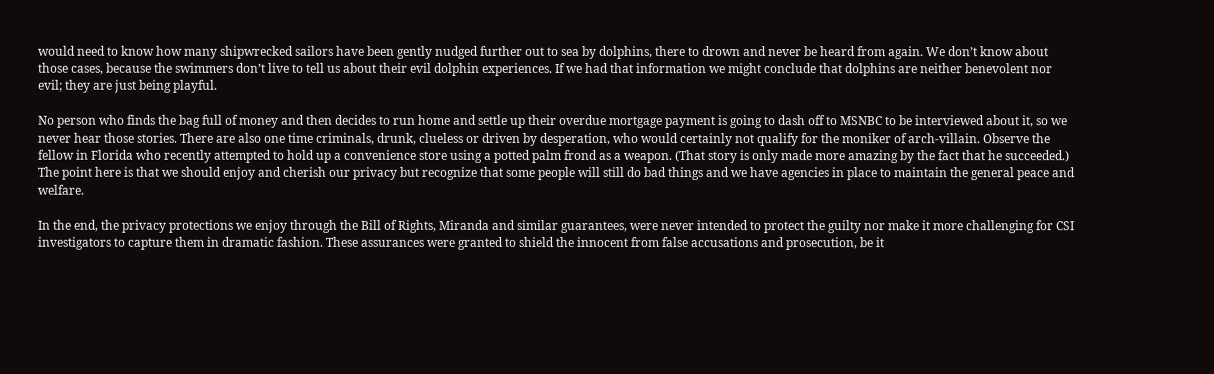would need to know how many shipwrecked sailors have been gently nudged further out to sea by dolphins, there to drown and never be heard from again. We don’t know about those cases, because the swimmers don’t live to tell us about their evil dolphin experiences. If we had that information we might conclude that dolphins are neither benevolent nor evil; they are just being playful.

No person who finds the bag full of money and then decides to run home and settle up their overdue mortgage payment is going to dash off to MSNBC to be interviewed about it, so we never hear those stories. There are also one time criminals, drunk, clueless or driven by desperation, who would certainly not qualify for the moniker of arch-villain. Observe the fellow in Florida who recently attempted to hold up a convenience store using a potted palm frond as a weapon. (That story is only made more amazing by the fact that he succeeded.) The point here is that we should enjoy and cherish our privacy but recognize that some people will still do bad things and we have agencies in place to maintain the general peace and welfare.

In the end, the privacy protections we enjoy through the Bill of Rights, Miranda and similar guarantees, were never intended to protect the guilty nor make it more challenging for CSI investigators to capture them in dramatic fashion. These assurances were granted to shield the innocent from false accusations and prosecution, be it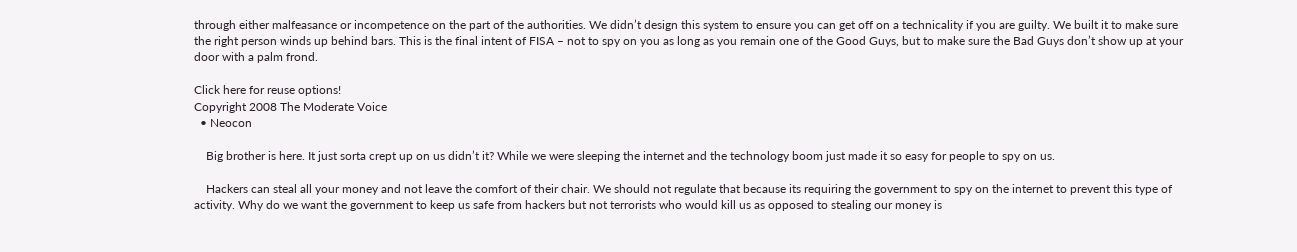through either malfeasance or incompetence on the part of the authorities. We didn’t design this system to ensure you can get off on a technicality if you are guilty. We built it to make sure the right person winds up behind bars. This is the final intent of FISA – not to spy on you as long as you remain one of the Good Guys, but to make sure the Bad Guys don’t show up at your door with a palm frond.

Click here for reuse options!
Copyright 2008 The Moderate Voice
  • Neocon

    Big brother is here. It just sorta crept up on us didn’t it? While we were sleeping the internet and the technology boom just made it so easy for people to spy on us.

    Hackers can steal all your money and not leave the comfort of their chair. We should not regulate that because its requiring the government to spy on the internet to prevent this type of activity. Why do we want the government to keep us safe from hackers but not terrorists who would kill us as opposed to stealing our money is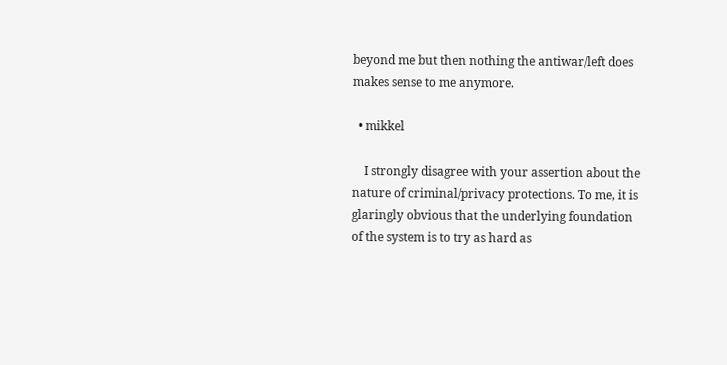beyond me but then nothing the antiwar/left does makes sense to me anymore.

  • mikkel

    I strongly disagree with your assertion about the nature of criminal/privacy protections. To me, it is glaringly obvious that the underlying foundation of the system is to try as hard as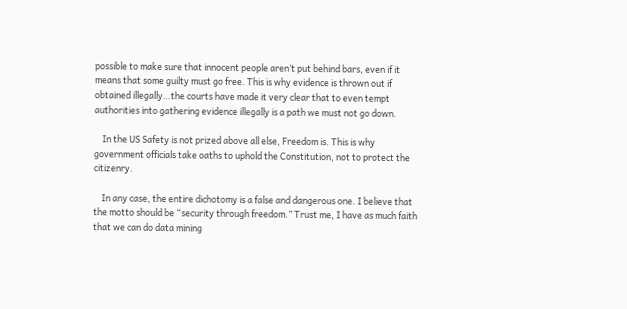possible to make sure that innocent people aren’t put behind bars, even if it means that some guilty must go free. This is why evidence is thrown out if obtained illegally…the courts have made it very clear that to even tempt authorities into gathering evidence illegally is a path we must not go down.

    In the US Safety is not prized above all else, Freedom is. This is why government officials take oaths to uphold the Constitution, not to protect the citizenry.

    In any case, the entire dichotomy is a false and dangerous one. I believe that the motto should be “security through freedom.” Trust me, I have as much faith that we can do data mining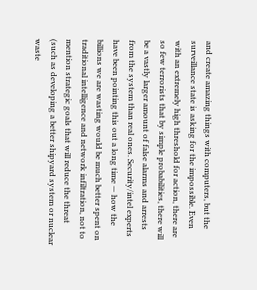and create amazing things with computers, but the surveillance state is asking for the impossible. Even with an extremely high threshold for action, there are so few terrorists that by simple probabilities, there will be a vastly larger amount of false alarms and arrests from the system than real ones. Security/intel experts have been pointing this out a long time — how the billions we are wasting would be much better spent on traditional intelligence and network infiltration, not to mention strategic goals that will reduce the threat (such as developing a better shipyard system or nuclear waste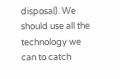disposal). We should use all the technology we can to catch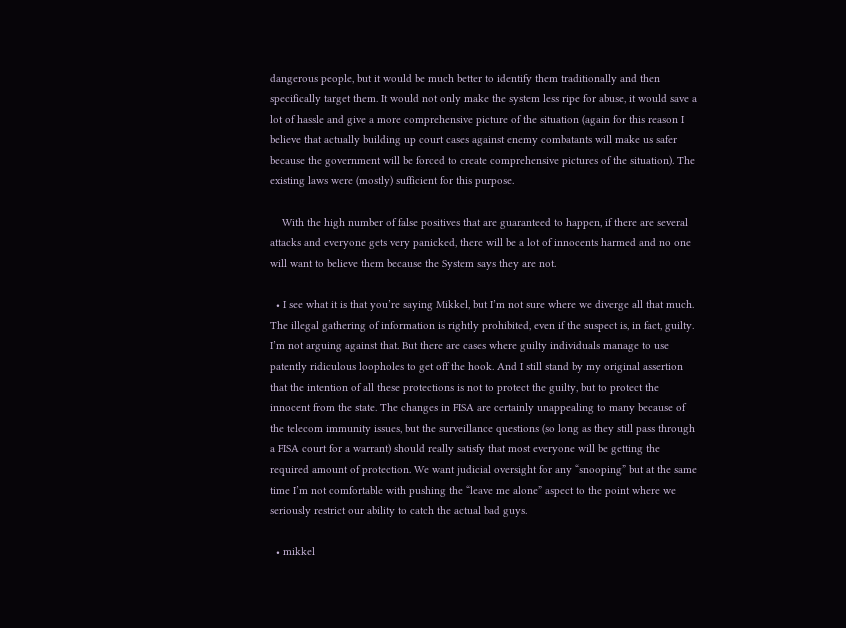dangerous people, but it would be much better to identify them traditionally and then specifically target them. It would not only make the system less ripe for abuse, it would save a lot of hassle and give a more comprehensive picture of the situation (again for this reason I believe that actually building up court cases against enemy combatants will make us safer because the government will be forced to create comprehensive pictures of the situation). The existing laws were (mostly) sufficient for this purpose.

    With the high number of false positives that are guaranteed to happen, if there are several attacks and everyone gets very panicked, there will be a lot of innocents harmed and no one will want to believe them because the System says they are not.

  • I see what it is that you’re saying Mikkel, but I’m not sure where we diverge all that much. The illegal gathering of information is rightly prohibited, even if the suspect is, in fact, guilty. I’m not arguing against that. But there are cases where guilty individuals manage to use patently ridiculous loopholes to get off the hook. And I still stand by my original assertion that the intention of all these protections is not to protect the guilty, but to protect the innocent from the state. The changes in FISA are certainly unappealing to many because of the telecom immunity issues, but the surveillance questions (so long as they still pass through a FISA court for a warrant) should really satisfy that most everyone will be getting the required amount of protection. We want judicial oversight for any “snooping” but at the same time I’m not comfortable with pushing the “leave me alone” aspect to the point where we seriously restrict our ability to catch the actual bad guys.

  • mikkel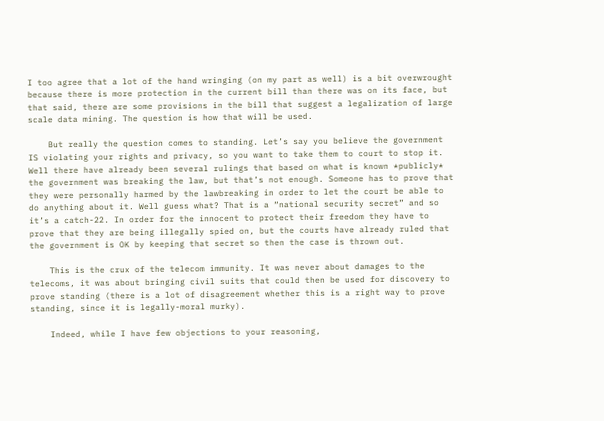I too agree that a lot of the hand wringing (on my part as well) is a bit overwrought because there is more protection in the current bill than there was on its face, but that said, there are some provisions in the bill that suggest a legalization of large scale data mining. The question is how that will be used.

    But really the question comes to standing. Let’s say you believe the government IS violating your rights and privacy, so you want to take them to court to stop it. Well there have already been several rulings that based on what is known *publicly* the government was breaking the law, but that’s not enough. Someone has to prove that they were personally harmed by the lawbreaking in order to let the court be able to do anything about it. Well guess what? That is a “national security secret” and so it’s a catch-22. In order for the innocent to protect their freedom they have to prove that they are being illegally spied on, but the courts have already ruled that the government is OK by keeping that secret so then the case is thrown out.

    This is the crux of the telecom immunity. It was never about damages to the telecoms, it was about bringing civil suits that could then be used for discovery to prove standing (there is a lot of disagreement whether this is a right way to prove standing, since it is legally-moral murky).

    Indeed, while I have few objections to your reasoning,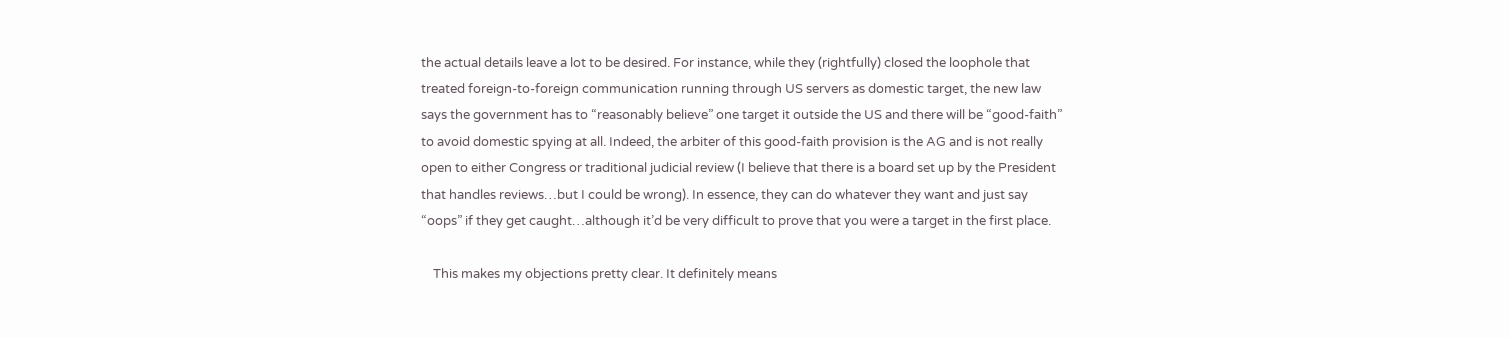the actual details leave a lot to be desired. For instance, while they (rightfully) closed the loophole that treated foreign-to-foreign communication running through US servers as domestic target, the new law says the government has to “reasonably believe” one target it outside the US and there will be “good-faith” to avoid domestic spying at all. Indeed, the arbiter of this good-faith provision is the AG and is not really open to either Congress or traditional judicial review (I believe that there is a board set up by the President that handles reviews…but I could be wrong). In essence, they can do whatever they want and just say “oops” if they get caught…although it’d be very difficult to prove that you were a target in the first place.

    This makes my objections pretty clear. It definitely means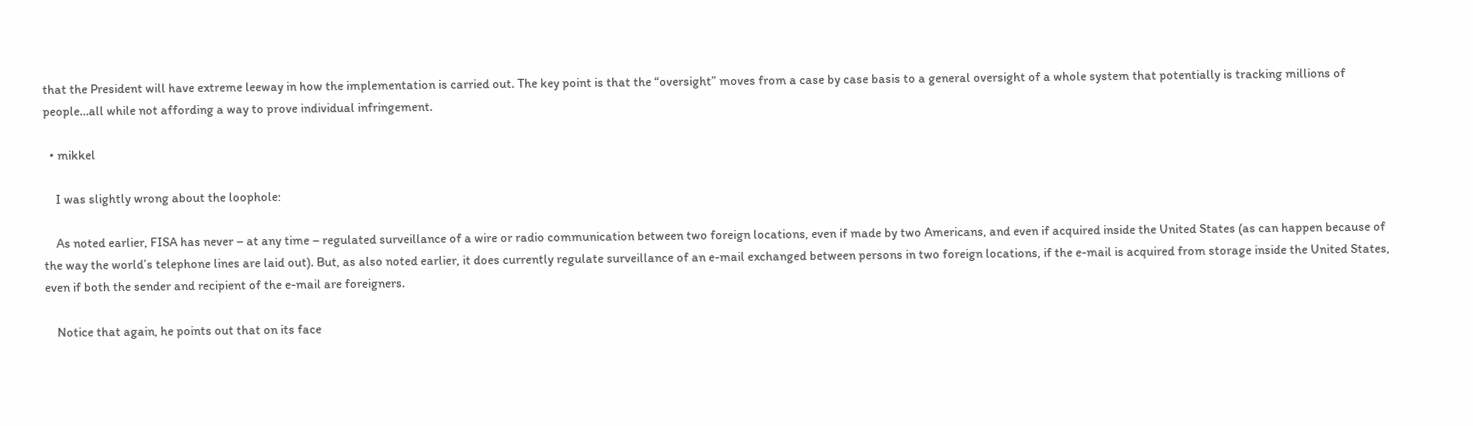that the President will have extreme leeway in how the implementation is carried out. The key point is that the “oversight” moves from a case by case basis to a general oversight of a whole system that potentially is tracking millions of people…all while not affording a way to prove individual infringement.

  • mikkel

    I was slightly wrong about the loophole:

    As noted earlier, FISA has never – at any time – regulated surveillance of a wire or radio communication between two foreign locations, even if made by two Americans, and even if acquired inside the United States (as can happen because of the way the world’s telephone lines are laid out). But, as also noted earlier, it does currently regulate surveillance of an e-mail exchanged between persons in two foreign locations, if the e-mail is acquired from storage inside the United States, even if both the sender and recipient of the e-mail are foreigners.

    Notice that again, he points out that on its face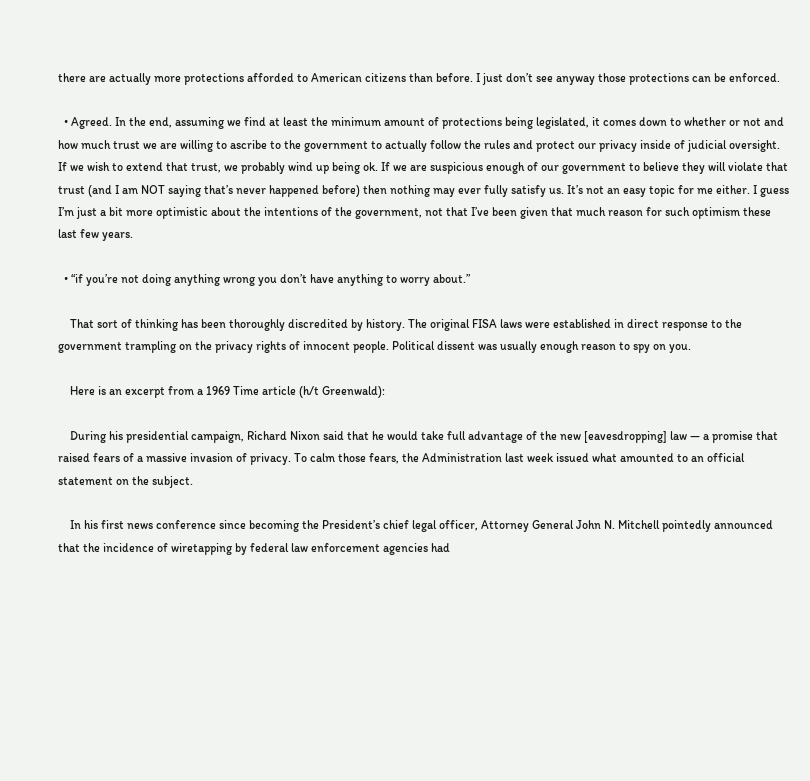there are actually more protections afforded to American citizens than before. I just don’t see anyway those protections can be enforced.

  • Agreed. In the end, assuming we find at least the minimum amount of protections being legislated, it comes down to whether or not and how much trust we are willing to ascribe to the government to actually follow the rules and protect our privacy inside of judicial oversight. If we wish to extend that trust, we probably wind up being ok. If we are suspicious enough of our government to believe they will violate that trust (and I am NOT saying that’s never happened before) then nothing may ever fully satisfy us. It’s not an easy topic for me either. I guess I’m just a bit more optimistic about the intentions of the government, not that I’ve been given that much reason for such optimism these last few years.

  • “if you’re not doing anything wrong you don’t have anything to worry about.”

    That sort of thinking has been thoroughly discredited by history. The original FISA laws were established in direct response to the government trampling on the privacy rights of innocent people. Political dissent was usually enough reason to spy on you.

    Here is an excerpt from a 1969 Time article (h/t Greenwald):

    During his presidential campaign, Richard Nixon said that he would take full advantage of the new [eavesdropping] law — a promise that raised fears of a massive invasion of privacy. To calm those fears, the Administration last week issued what amounted to an official statement on the subject.

    In his first news conference since becoming the President’s chief legal officer, Attorney General John N. Mitchell pointedly announced that the incidence of wiretapping by federal law enforcement agencies had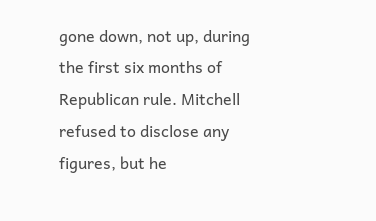gone down, not up, during the first six months of Republican rule. Mitchell refused to disclose any figures, but he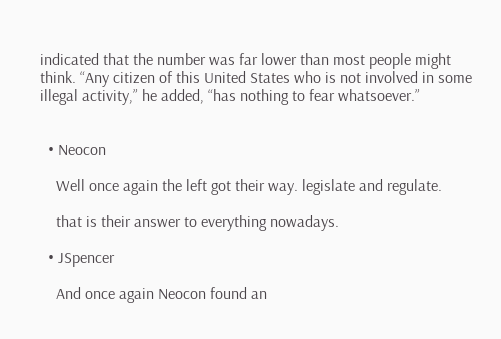indicated that the number was far lower than most people might think. “Any citizen of this United States who is not involved in some illegal activity,” he added, “has nothing to fear whatsoever.”


  • Neocon

    Well once again the left got their way. legislate and regulate.

    that is their answer to everything nowadays.

  • JSpencer

    And once again Neocon found an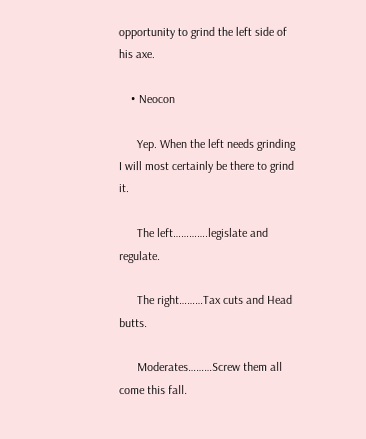opportunity to grind the left side of his axe.

    • Neocon

      Yep. When the left needs grinding I will most certainly be there to grind it.

      The left………….legislate and regulate.

      The right………Tax cuts and Head butts.

      Moderates………Screw them all come this fall.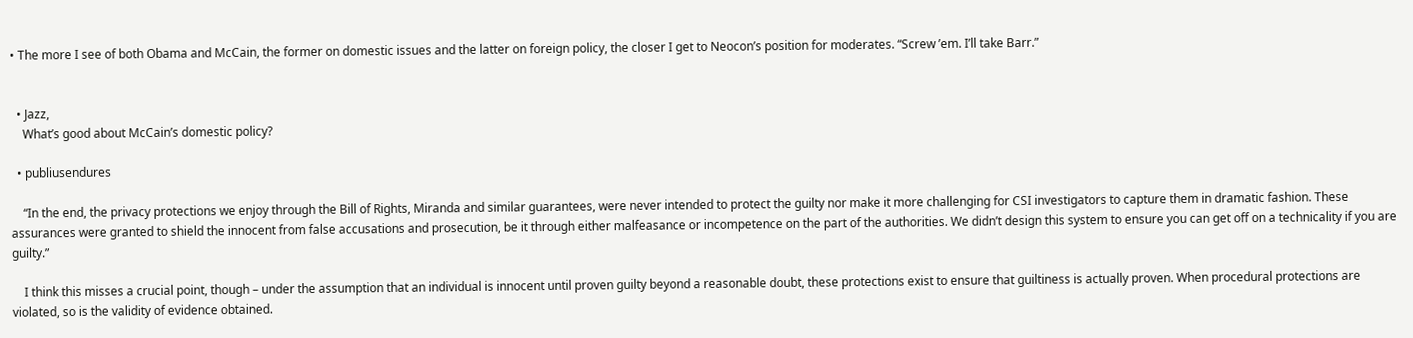• The more I see of both Obama and McCain, the former on domestic issues and the latter on foreign policy, the closer I get to Neocon’s position for moderates. “Screw ’em. I’ll take Barr.”


  • Jazz,
    What’s good about McCain’s domestic policy?

  • publiusendures

    “In the end, the privacy protections we enjoy through the Bill of Rights, Miranda and similar guarantees, were never intended to protect the guilty nor make it more challenging for CSI investigators to capture them in dramatic fashion. These assurances were granted to shield the innocent from false accusations and prosecution, be it through either malfeasance or incompetence on the part of the authorities. We didn’t design this system to ensure you can get off on a technicality if you are guilty.”

    I think this misses a crucial point, though – under the assumption that an individual is innocent until proven guilty beyond a reasonable doubt, these protections exist to ensure that guiltiness is actually proven. When procedural protections are violated, so is the validity of evidence obtained.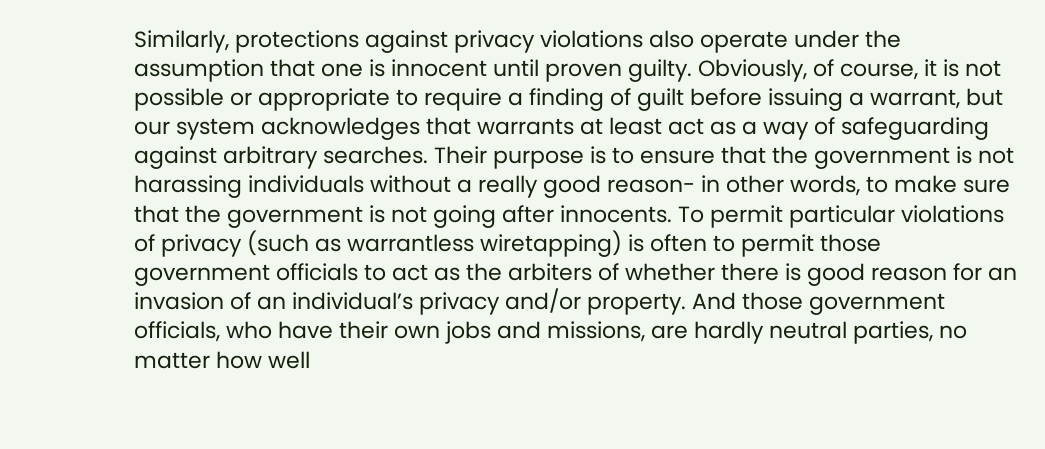Similarly, protections against privacy violations also operate under the assumption that one is innocent until proven guilty. Obviously, of course, it is not possible or appropriate to require a finding of guilt before issuing a warrant, but our system acknowledges that warrants at least act as a way of safeguarding against arbitrary searches. Their purpose is to ensure that the government is not harassing individuals without a really good reason- in other words, to make sure that the government is not going after innocents. To permit particular violations of privacy (such as warrantless wiretapping) is often to permit those government officials to act as the arbiters of whether there is good reason for an invasion of an individual’s privacy and/or property. And those government officials, who have their own jobs and missions, are hardly neutral parties, no matter how well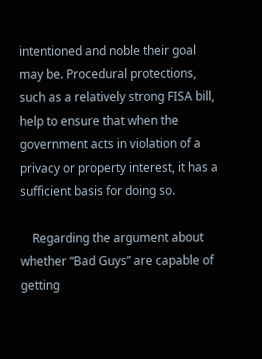intentioned and noble their goal may be. Procedural protections, such as a relatively strong FISA bill, help to ensure that when the government acts in violation of a privacy or property interest, it has a sufficient basis for doing so.

    Regarding the argument about whether “Bad Guys” are capable of getting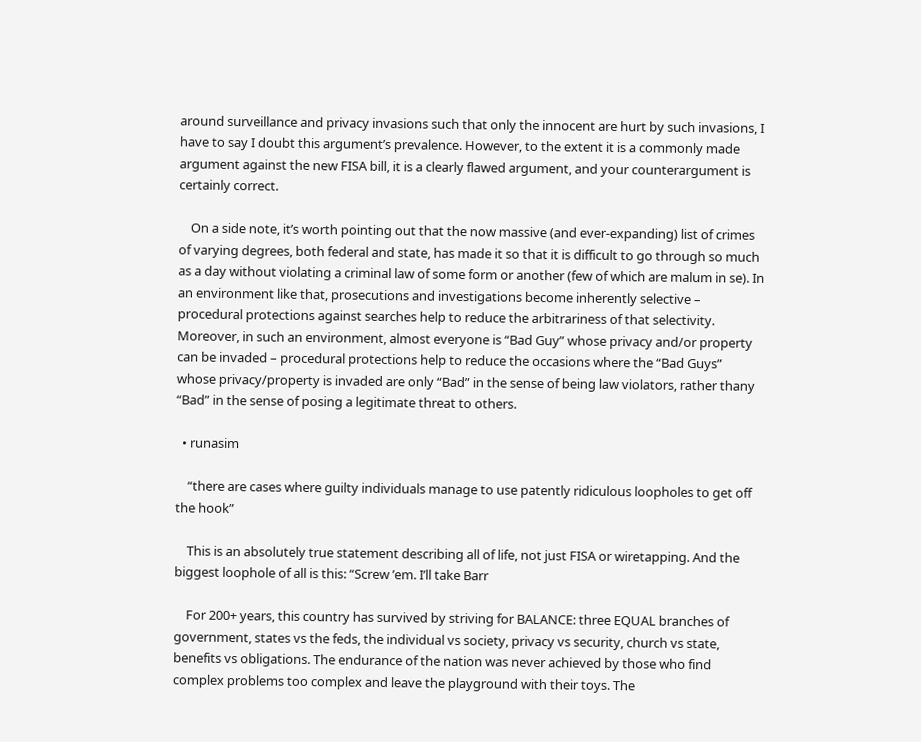around surveillance and privacy invasions such that only the innocent are hurt by such invasions, I have to say I doubt this argument’s prevalence. However, to the extent it is a commonly made argument against the new FISA bill, it is a clearly flawed argument, and your counterargument is certainly correct.

    On a side note, it’s worth pointing out that the now massive (and ever-expanding) list of crimes of varying degrees, both federal and state, has made it so that it is difficult to go through so much as a day without violating a criminal law of some form or another (few of which are malum in se). In an environment like that, prosecutions and investigations become inherently selective – procedural protections against searches help to reduce the arbitrariness of that selectivity. Moreover, in such an environment, almost everyone is “Bad Guy” whose privacy and/or property can be invaded – procedural protections help to reduce the occasions where the “Bad Guys” whose privacy/property is invaded are only “Bad” in the sense of being law violators, rather thany “Bad” in the sense of posing a legitimate threat to others.

  • runasim

    “there are cases where guilty individuals manage to use patently ridiculous loopholes to get off the hook”

    This is an absolutely true statement describing all of life, not just FISA or wiretapping. And the biggest loophole of all is this: “Screw ’em. I’ll take Barr

    For 200+ years, this country has survived by striving for BALANCE: three EQUAL branches of government, states vs the feds, the individual vs society, privacy vs security, church vs state, benefits vs obligations. The endurance of the nation was never achieved by those who find complex problems too complex and leave the playground with their toys. The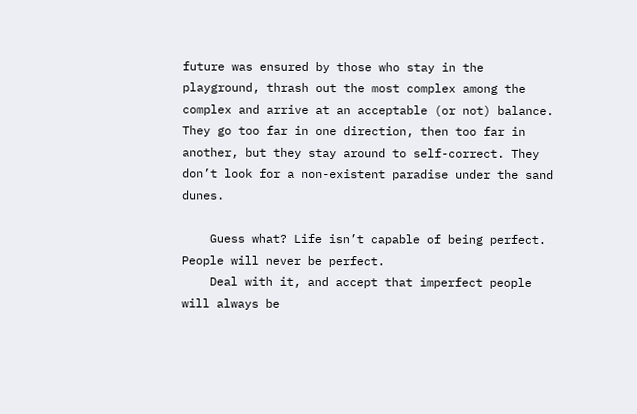future was ensured by those who stay in the playground, thrash out the most complex among the complex and arrive at an acceptable (or not) balance. They go too far in one direction, then too far in another, but they stay around to self-correct. They don’t look for a non-existent paradise under the sand dunes.

    Guess what? Life isn’t capable of being perfect. People will never be perfect.
    Deal with it, and accept that imperfect people will always be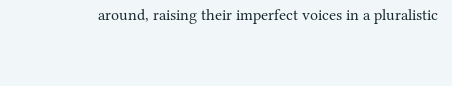around, raising their imperfect voices in a pluralistic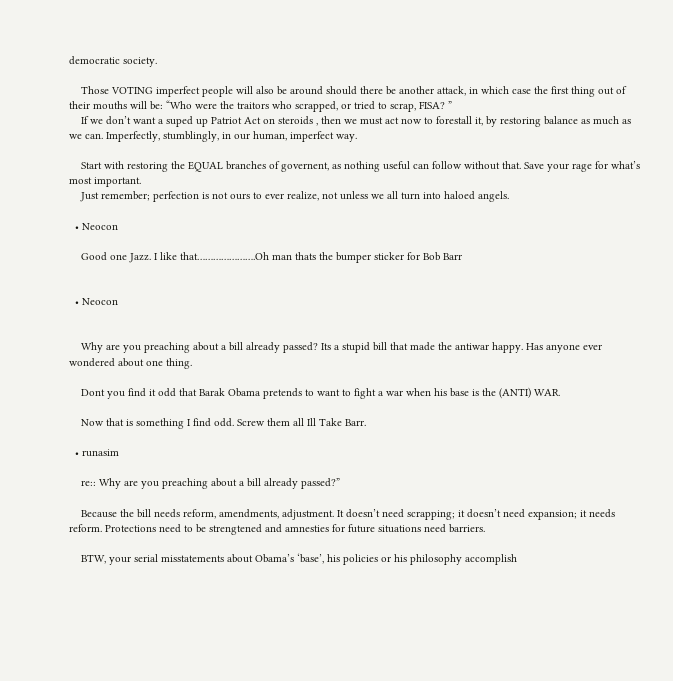democratic society.

    Those VOTING imperfect people will also be around should there be another attack, in which case the first thing out of their mouths will be: “Who were the traitors who scrapped, or tried to scrap, FISA? ”
    If we don’t want a suped up Patriot Act on steroids , then we must act now to forestall it, by restoring balance as much as we can. Imperfectly, stumblingly, in our human, imperfect way.

    Start with restoring the EQUAL branches of governent, as nothing useful can follow without that. Save your rage for what’s most important.
    Just remember; perfection is not ours to ever realize, not unless we all turn into haloed angels.

  • Neocon

    Good one Jazz. I like that………………….Oh man thats the bumper sticker for Bob Barr


  • Neocon


    Why are you preaching about a bill already passed? Its a stupid bill that made the antiwar happy. Has anyone ever wondered about one thing.

    Dont you find it odd that Barak Obama pretends to want to fight a war when his base is the (ANTI) WAR.

    Now that is something I find odd. Screw them all Ill Take Barr.

  • runasim

    re:: Why are you preaching about a bill already passed?”

    Because the bill needs reform, amendments, adjustment. It doesn’t need scrapping; it doesn’t need expansion; it needs reform. Protections need to be strengtened and amnesties for future situations need barriers.

    BTW, your serial misstatements about Obama’s ‘base’, his policies or his philosophy accomplish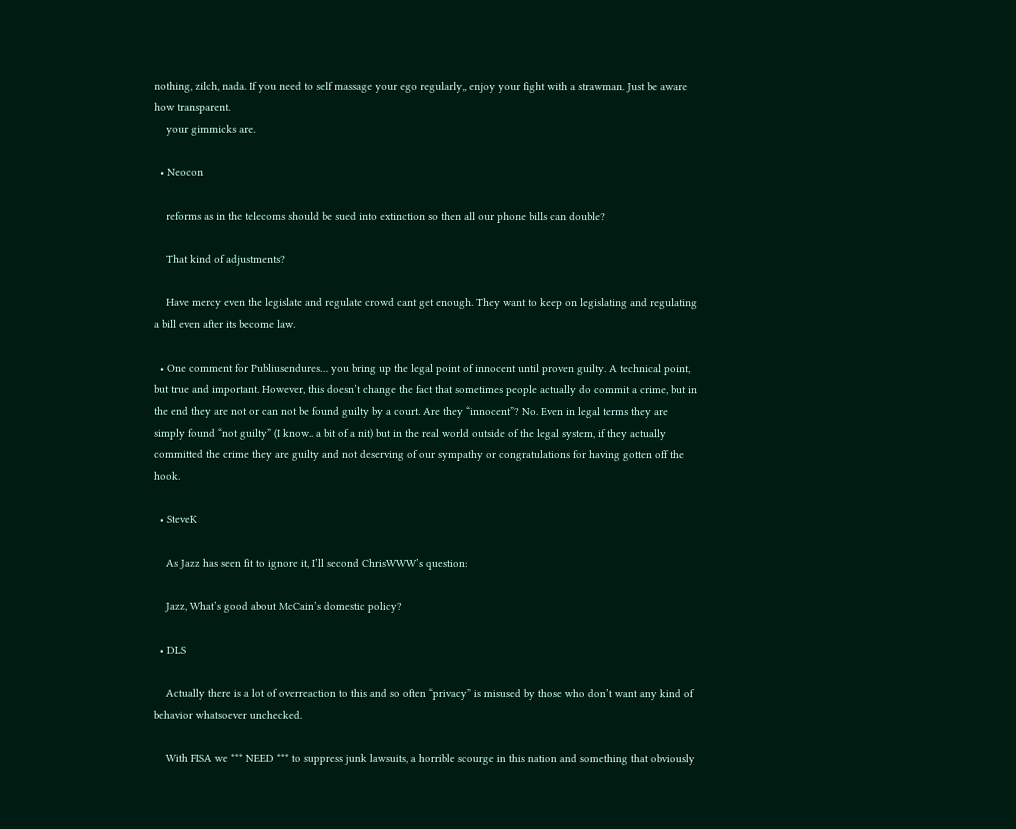nothing, zilch, nada. If you need to self massage your ego regularly,, enjoy your fight with a strawman. Just be aware how transparent.
    your gimmicks are.

  • Neocon

    reforms as in the telecoms should be sued into extinction so then all our phone bills can double?

    That kind of adjustments?

    Have mercy even the legislate and regulate crowd cant get enough. They want to keep on legislating and regulating a bill even after its become law.

  • One comment for Publiusendures… you bring up the legal point of innocent until proven guilty. A technical point, but true and important. However, this doesn’t change the fact that sometimes people actually do commit a crime, but in the end they are not or can not be found guilty by a court. Are they “innocent”? No. Even in legal terms they are simply found “not guilty” (I know.. a bit of a nit) but in the real world outside of the legal system, if they actually committed the crime they are guilty and not deserving of our sympathy or congratulations for having gotten off the hook.

  • SteveK

    As Jazz has seen fit to ignore it, I’ll second ChrisWWW’s question:

    Jazz, What’s good about McCain’s domestic policy?

  • DLS

    Actually there is a lot of overreaction to this and so often “privacy” is misused by those who don’t want any kind of behavior whatsoever unchecked.

    With FISA we *** NEED *** to suppress junk lawsuits, a horrible scourge in this nation and something that obviously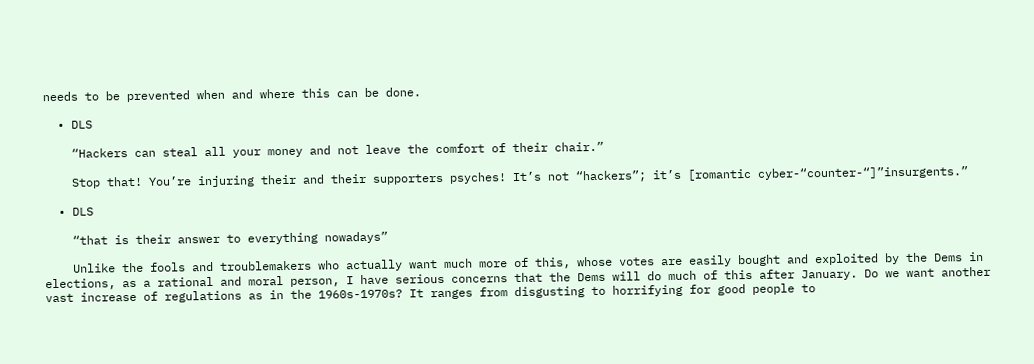needs to be prevented when and where this can be done.

  • DLS

    “Hackers can steal all your money and not leave the comfort of their chair.”

    Stop that! You’re injuring their and their supporters psyches! It’s not “hackers”; it’s [romantic cyber-“counter-“]”insurgents.”

  • DLS

    “that is their answer to everything nowadays”

    Unlike the fools and troublemakers who actually want much more of this, whose votes are easily bought and exploited by the Dems in elections, as a rational and moral person, I have serious concerns that the Dems will do much of this after January. Do we want another vast increase of regulations as in the 1960s-1970s? It ranges from disgusting to horrifying for good people to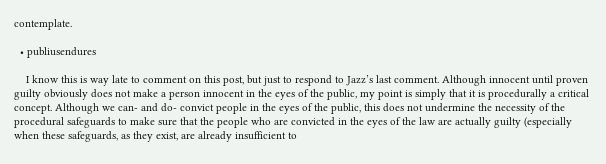contemplate.

  • publiusendures

    I know this is way late to comment on this post, but just to respond to Jazz’s last comment. Although innocent until proven guilty obviously does not make a person innocent in the eyes of the public, my point is simply that it is procedurally a critical concept. Although we can- and do- convict people in the eyes of the public, this does not undermine the necessity of the procedural safeguards to make sure that the people who are convicted in the eyes of the law are actually guilty (especially when these safeguards, as they exist, are already insufficient to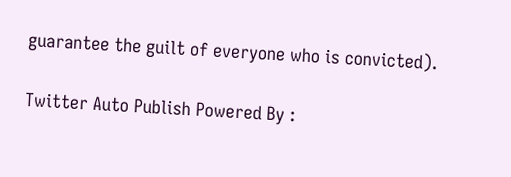guarantee the guilt of everyone who is convicted).

Twitter Auto Publish Powered By :